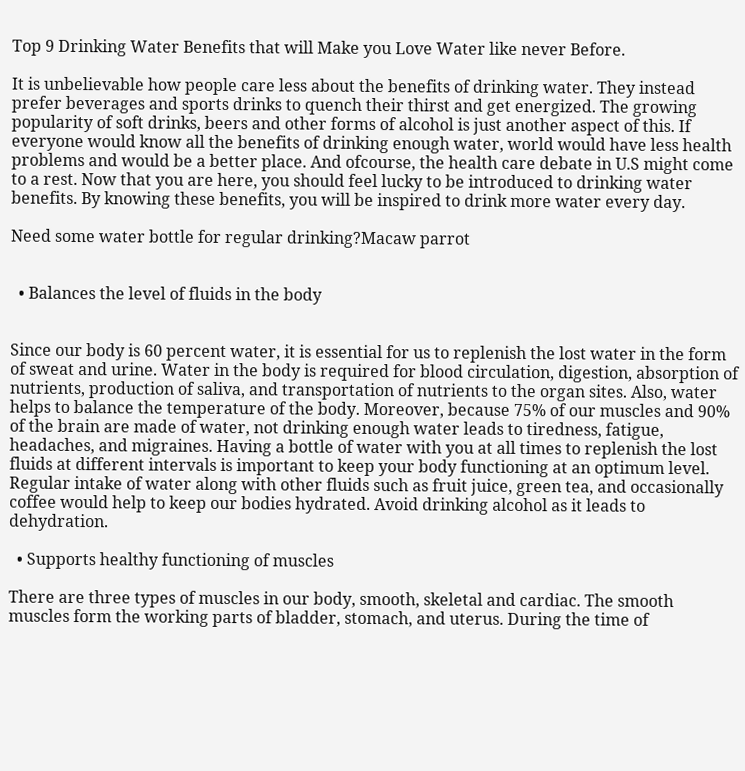Top 9 Drinking Water Benefits that will Make you Love Water like never Before.

It is unbelievable how people care less about the benefits of drinking water. They instead prefer beverages and sports drinks to quench their thirst and get energized. The growing popularity of soft drinks, beers and other forms of alcohol is just another aspect of this. If everyone would know all the benefits of drinking enough water, world would have less health problems and would be a better place. And ofcourse, the health care debate in U.S might come to a rest. Now that you are here, you should feel lucky to be introduced to drinking water benefits. By knowing these benefits, you will be inspired to drink more water every day.

Need some water bottle for regular drinking?Macaw parrot


  • Balances the level of fluids in the body


Since our body is 60 percent water, it is essential for us to replenish the lost water in the form of sweat and urine. Water in the body is required for blood circulation, digestion, absorption of nutrients, production of saliva, and transportation of nutrients to the organ sites. Also, water helps to balance the temperature of the body. Moreover, because 75% of our muscles and 90% of the brain are made of water, not drinking enough water leads to tiredness, fatigue, headaches, and migraines. Having a bottle of water with you at all times to replenish the lost fluids at different intervals is important to keep your body functioning at an optimum level. Regular intake of water along with other fluids such as fruit juice, green tea, and occasionally coffee would help to keep our bodies hydrated. Avoid drinking alcohol as it leads to dehydration.

  • Supports healthy functioning of muscles

There are three types of muscles in our body, smooth, skeletal and cardiac. The smooth muscles form the working parts of bladder, stomach, and uterus. During the time of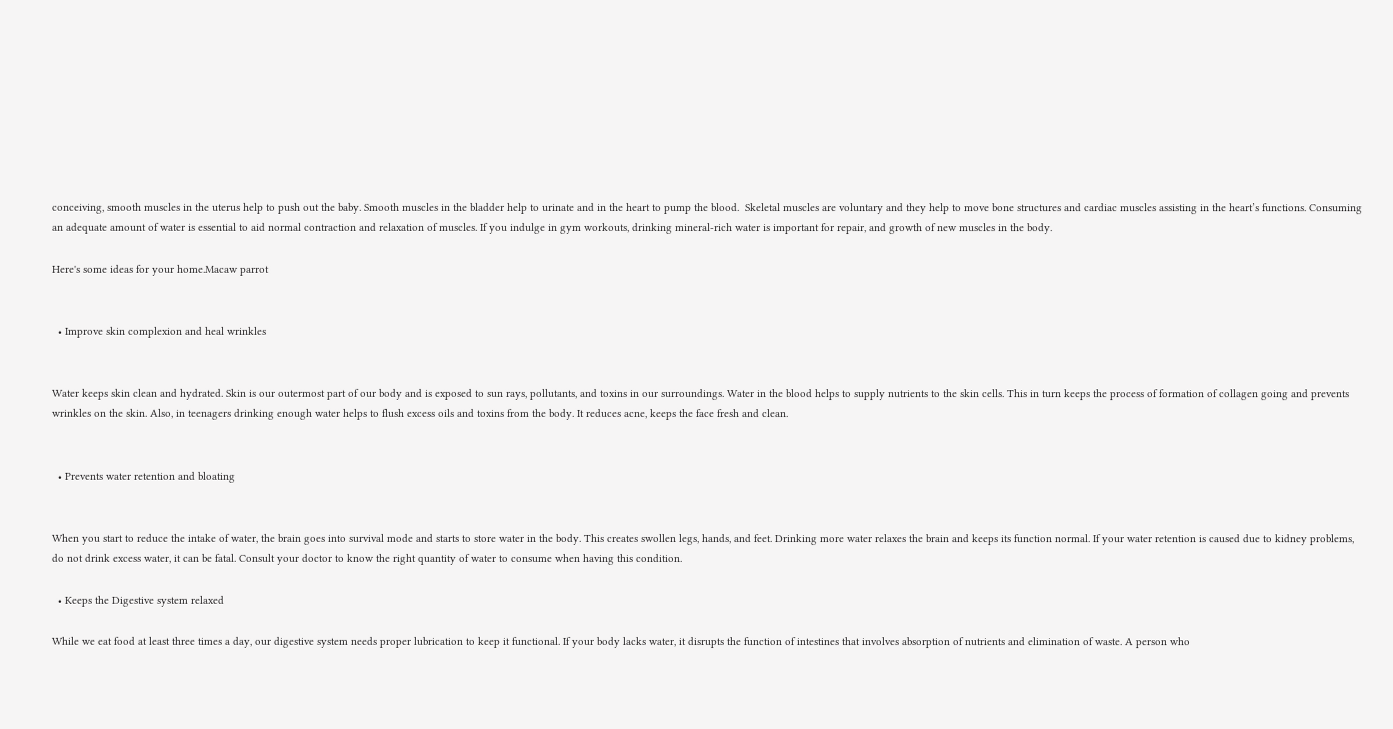conceiving, smooth muscles in the uterus help to push out the baby. Smooth muscles in the bladder help to urinate and in the heart to pump the blood.  Skeletal muscles are voluntary and they help to move bone structures and cardiac muscles assisting in the heart’s functions. Consuming an adequate amount of water is essential to aid normal contraction and relaxation of muscles. If you indulge in gym workouts, drinking mineral-rich water is important for repair, and growth of new muscles in the body.

Here's some ideas for your home.Macaw parrot


  • Improve skin complexion and heal wrinkles


Water keeps skin clean and hydrated. Skin is our outermost part of our body and is exposed to sun rays, pollutants, and toxins in our surroundings. Water in the blood helps to supply nutrients to the skin cells. This in turn keeps the process of formation of collagen going and prevents wrinkles on the skin. Also, in teenagers drinking enough water helps to flush excess oils and toxins from the body. It reduces acne, keeps the face fresh and clean.


  • Prevents water retention and bloating


When you start to reduce the intake of water, the brain goes into survival mode and starts to store water in the body. This creates swollen legs, hands, and feet. Drinking more water relaxes the brain and keeps its function normal. If your water retention is caused due to kidney problems, do not drink excess water, it can be fatal. Consult your doctor to know the right quantity of water to consume when having this condition.

  • Keeps the Digestive system relaxed

While we eat food at least three times a day, our digestive system needs proper lubrication to keep it functional. If your body lacks water, it disrupts the function of intestines that involves absorption of nutrients and elimination of waste. A person who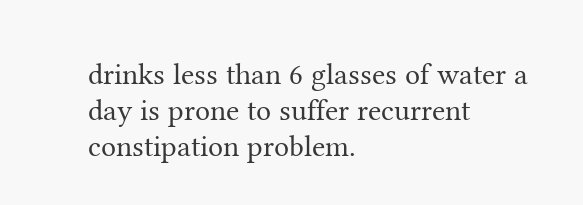drinks less than 6 glasses of water a day is prone to suffer recurrent constipation problem.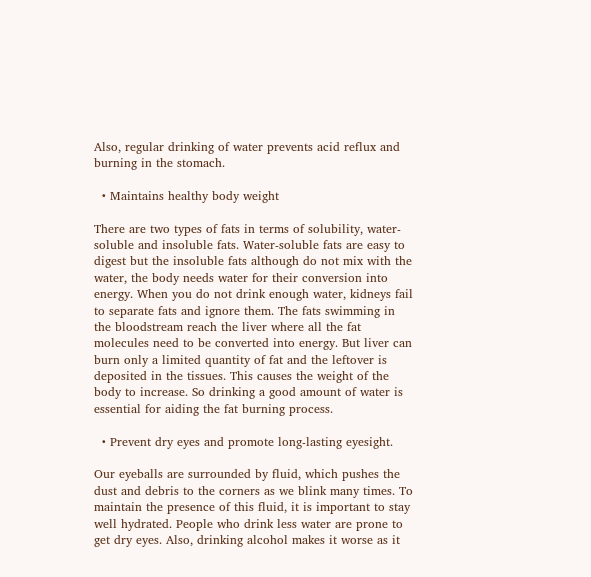Also, regular drinking of water prevents acid reflux and burning in the stomach.

  • Maintains healthy body weight

There are two types of fats in terms of solubility, water-soluble and insoluble fats. Water-soluble fats are easy to digest but the insoluble fats although do not mix with the water, the body needs water for their conversion into energy. When you do not drink enough water, kidneys fail to separate fats and ignore them. The fats swimming in the bloodstream reach the liver where all the fat molecules need to be converted into energy. But liver can burn only a limited quantity of fat and the leftover is deposited in the tissues. This causes the weight of the body to increase. So drinking a good amount of water is essential for aiding the fat burning process.

  • Prevent dry eyes and promote long-lasting eyesight.

Our eyeballs are surrounded by fluid, which pushes the dust and debris to the corners as we blink many times. To maintain the presence of this fluid, it is important to stay well hydrated. People who drink less water are prone to get dry eyes. Also, drinking alcohol makes it worse as it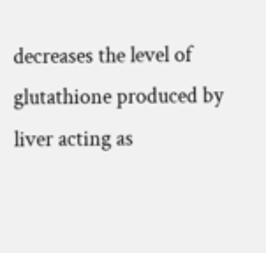decreases the level of glutathione produced by liver acting as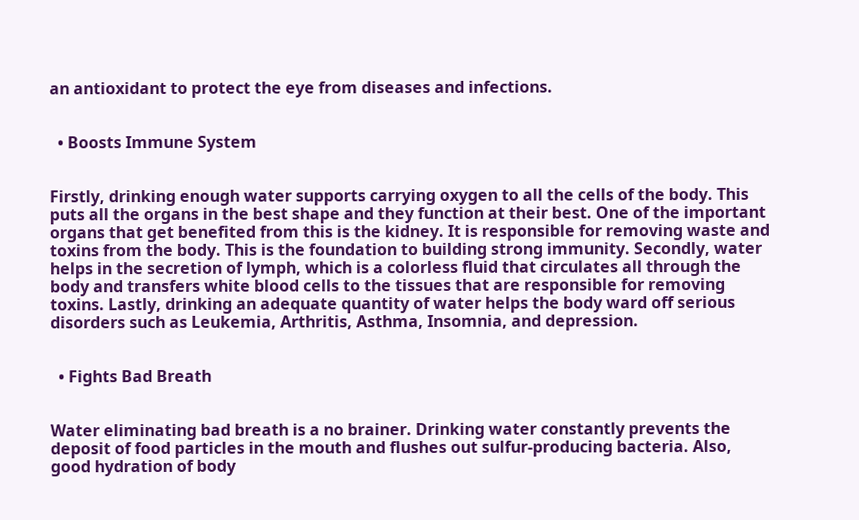an antioxidant to protect the eye from diseases and infections.


  • Boosts Immune System


Firstly, drinking enough water supports carrying oxygen to all the cells of the body. This puts all the organs in the best shape and they function at their best. One of the important organs that get benefited from this is the kidney. It is responsible for removing waste and toxins from the body. This is the foundation to building strong immunity. Secondly, water helps in the secretion of lymph, which is a colorless fluid that circulates all through the body and transfers white blood cells to the tissues that are responsible for removing toxins. Lastly, drinking an adequate quantity of water helps the body ward off serious disorders such as Leukemia, Arthritis, Asthma, Insomnia, and depression.


  • Fights Bad Breath


Water eliminating bad breath is a no brainer. Drinking water constantly prevents the deposit of food particles in the mouth and flushes out sulfur-producing bacteria. Also, good hydration of body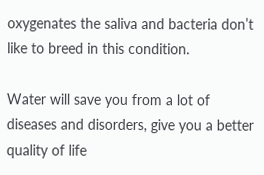oxygenates the saliva and bacteria don’t like to breed in this condition.

Water will save you from a lot of diseases and disorders, give you a better quality of life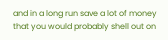and in a long run save a lot of money that you would probably shell out on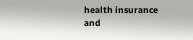health insurance and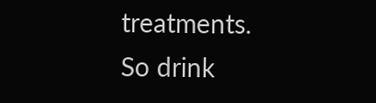treatments.  So drink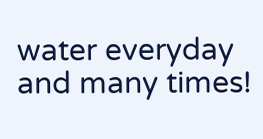water everyday and many times!